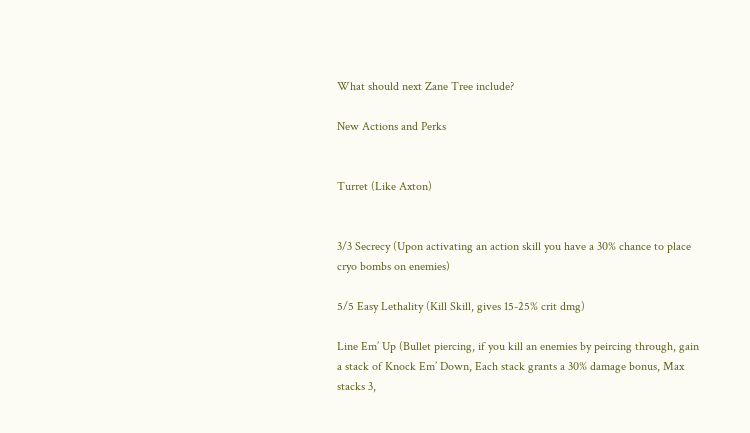What should next Zane Tree include?

New Actions and Perks


Turret (Like Axton)


3/3 Secrecy (Upon activating an action skill you have a 30% chance to place cryo bombs on enemies)

5/5 Easy Lethality (Kill Skill, gives 15-25% crit dmg)

Line Em’ Up (Bullet piercing, if you kill an enemies by peircing through, gain a stack of Knock Em’ Down, Each stack grants a 30% damage bonus, Max stacks 3,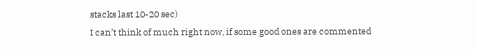stacks last 10-20 sec)
I can’t think of much right now, if some good ones are commented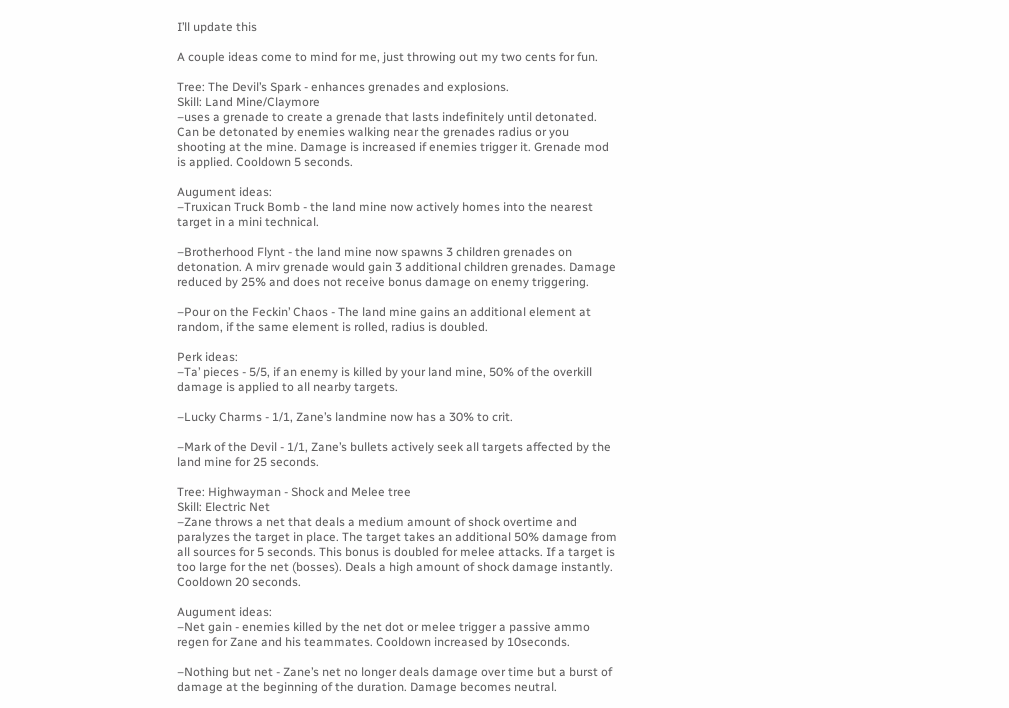I’ll update this

A couple ideas come to mind for me, just throwing out my two cents for fun.

Tree: The Devil’s Spark - enhances grenades and explosions.
Skill: Land Mine/Claymore
–uses a grenade to create a grenade that lasts indefinitely until detonated. Can be detonated by enemies walking near the grenades radius or you shooting at the mine. Damage is increased if enemies trigger it. Grenade mod is applied. Cooldown 5 seconds.

Augument ideas:
–Truxican Truck Bomb - the land mine now actively homes into the nearest target in a mini technical.

–Brotherhood Flynt - the land mine now spawns 3 children grenades on detonation. A mirv grenade would gain 3 additional children grenades. Damage reduced by 25% and does not receive bonus damage on enemy triggering.

–Pour on the Feckin’ Chaos - The land mine gains an additional element at random, if the same element is rolled, radius is doubled.

Perk ideas:
–Ta’ pieces - 5/5, if an enemy is killed by your land mine, 50% of the overkill damage is applied to all nearby targets.

–Lucky Charms - 1/1, Zane’s landmine now has a 30% to crit.

–Mark of the Devil - 1/1, Zane’s bullets actively seek all targets affected by the land mine for 25 seconds.

Tree: Highwayman - Shock and Melee tree
Skill: Electric Net
–Zane throws a net that deals a medium amount of shock overtime and paralyzes the target in place. The target takes an additional 50% damage from all sources for 5 seconds. This bonus is doubled for melee attacks. If a target is too large for the net (bosses). Deals a high amount of shock damage instantly. Cooldown 20 seconds.

Augument ideas:
–Net gain - enemies killed by the net dot or melee trigger a passive ammo regen for Zane and his teammates. Cooldown increased by 10seconds.

–Nothing but net - Zane’s net no longer deals damage over time but a burst of damage at the beginning of the duration. Damage becomes neutral.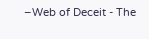–Web of Deceit - The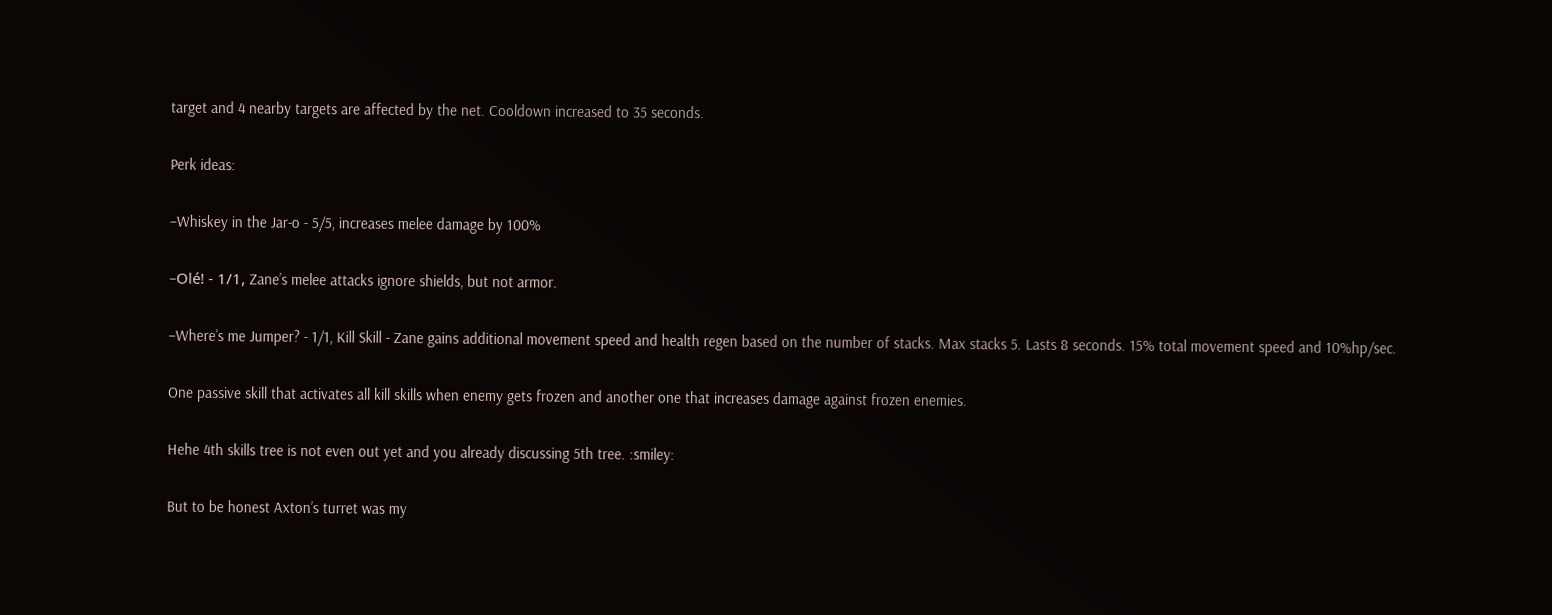target and 4 nearby targets are affected by the net. Cooldown increased to 35 seconds.

Perk ideas:

–Whiskey in the Jar-o - 5/5, increases melee damage by 100%

–Olé! - 1/1, Zane’s melee attacks ignore shields, but not armor.

–Where’s me Jumper? - 1/1, Kill Skill - Zane gains additional movement speed and health regen based on the number of stacks. Max stacks 5. Lasts 8 seconds. 15% total movement speed and 10%hp/sec.

One passive skill that activates all kill skills when enemy gets frozen and another one that increases damage against frozen enemies.

Hehe 4th skills tree is not even out yet and you already discussing 5th tree. :smiley:

But to be honest Axton’s turret was my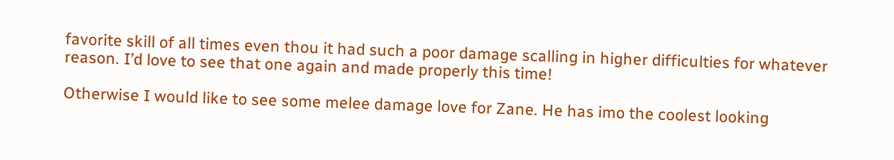favorite skill of all times even thou it had such a poor damage scalling in higher difficulties for whatever reason. I’d love to see that one again and made properly this time!

Otherwise I would like to see some melee damage love for Zane. He has imo the coolest looking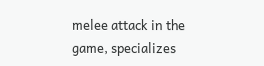melee attack in the game, specializes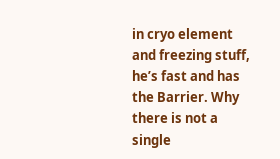in cryo element and freezing stuff, he’s fast and has the Barrier. Why there is not a single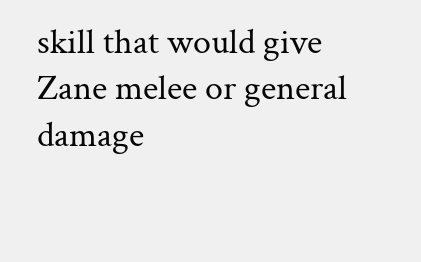skill that would give Zane melee or general damage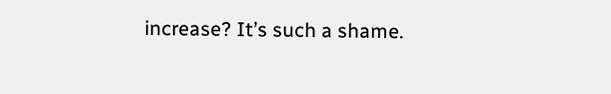increase? It’s such a shame.